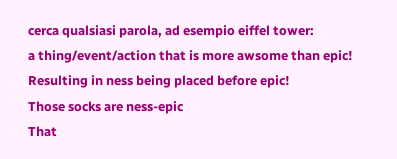cerca qualsiasi parola, ad esempio eiffel tower:
a thing/event/action that is more awsome than epic! Resulting in ness being placed before epic!
Those socks are ness-epic
That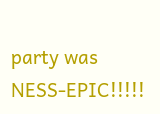party was NESS-EPIC!!!!!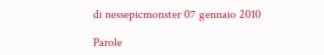di nessepicmonster 07 gennaio 2010

Parole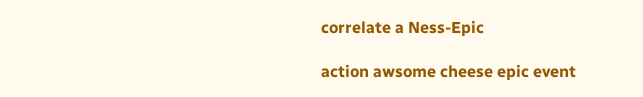correlate a Ness-Epic

action awsome cheese epic event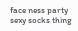face ness party sexy socks thing